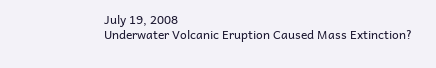July 19, 2008
Underwater Volcanic Eruption Caused Mass Extinction?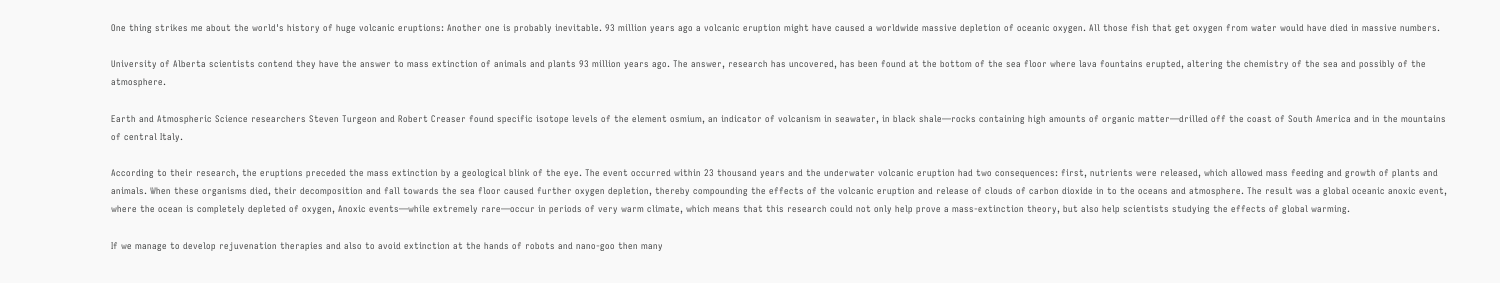One thing strikes me about the world's history of huge volcanic eruptions: Another one is probably inevitable. 93 million years ago a volcanic eruption might have caused a worldwide massive depletion of oceanic oxygen. All those fish that get oxygen from water would have died in massive numbers.

University of Alberta scientists contend they have the answer to mass extinction of animals and plants 93 million years ago. The answer, research has uncovered, has been found at the bottom of the sea floor where lava fountains erupted, altering the chemistry of the sea and possibly of the atmosphere.

Earth and Atmospheric Science researchers Steven Turgeon and Robert Creaser found specific isotope levels of the element osmium, an indicator of volcanism in seawater, in black shale—rocks containing high amounts of organic matter—drilled off the coast of South America and in the mountains of central Italy.

According to their research, the eruptions preceded the mass extinction by a geological blink of the eye. The event occurred within 23 thousand years and the underwater volcanic eruption had two consequences: first, nutrients were released, which allowed mass feeding and growth of plants and animals. When these organisms died, their decomposition and fall towards the sea floor caused further oxygen depletion, thereby compounding the effects of the volcanic eruption and release of clouds of carbon dioxide in to the oceans and atmosphere. The result was a global oceanic anoxic event, where the ocean is completely depleted of oxygen, Anoxic events—while extremely rare—occur in periods of very warm climate, which means that this research could not only help prove a mass-extinction theory, but also help scientists studying the effects of global warming.

If we manage to develop rejuvenation therapies and also to avoid extinction at the hands of robots and nano-goo then many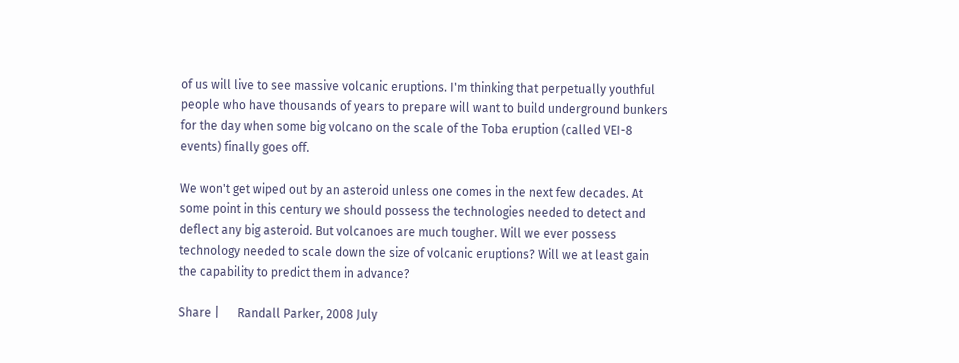of us will live to see massive volcanic eruptions. I'm thinking that perpetually youthful people who have thousands of years to prepare will want to build underground bunkers for the day when some big volcano on the scale of the Toba eruption (called VEI-8 events) finally goes off.

We won't get wiped out by an asteroid unless one comes in the next few decades. At some point in this century we should possess the technologies needed to detect and deflect any big asteroid. But volcanoes are much tougher. Will we ever possess technology needed to scale down the size of volcanic eruptions? Will we at least gain the capability to predict them in advance?

Share |      Randall Parker, 2008 July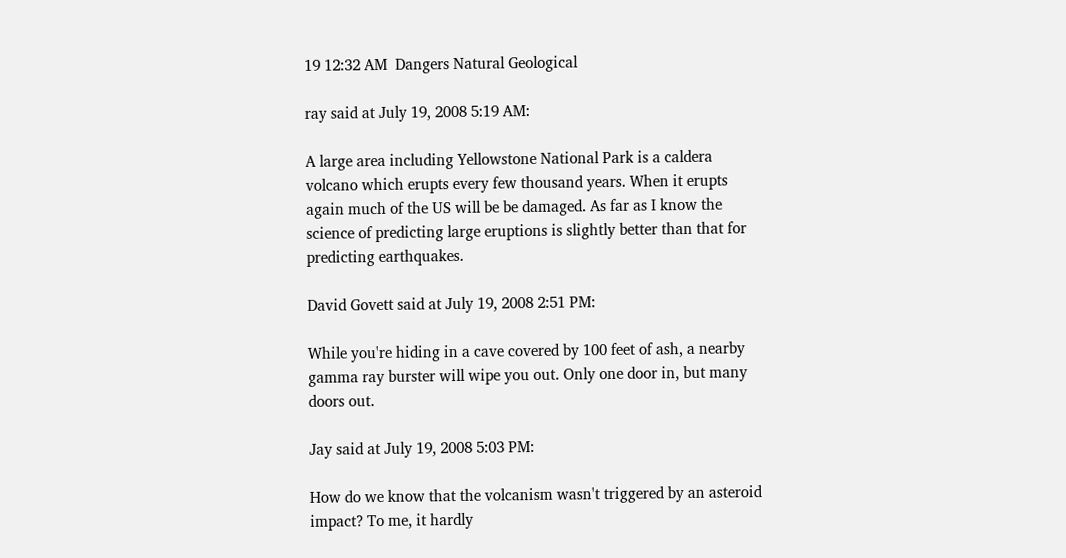19 12:32 AM  Dangers Natural Geological

ray said at July 19, 2008 5:19 AM:

A large area including Yellowstone National Park is a caldera volcano which erupts every few thousand years. When it erupts again much of the US will be be damaged. As far as I know the science of predicting large eruptions is slightly better than that for predicting earthquakes.

David Govett said at July 19, 2008 2:51 PM:

While you're hiding in a cave covered by 100 feet of ash, a nearby gamma ray burster will wipe you out. Only one door in, but many doors out.

Jay said at July 19, 2008 5:03 PM:

How do we know that the volcanism wasn't triggered by an asteroid impact? To me, it hardly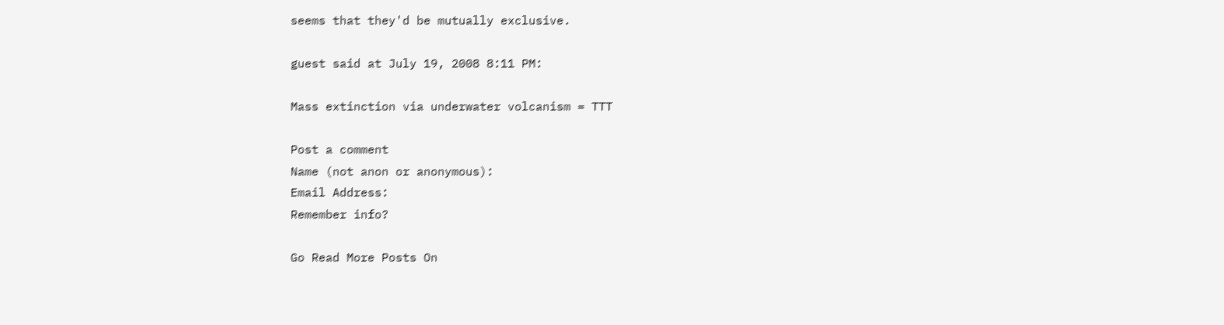seems that they'd be mutually exclusive.

guest said at July 19, 2008 8:11 PM:

Mass extinction via underwater volcanism = TTT

Post a comment
Name (not anon or anonymous):
Email Address:
Remember info?

Go Read More Posts On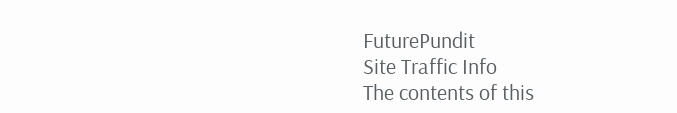FuturePundit
Site Traffic Info
The contents of this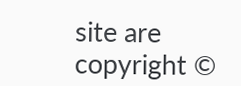site are copyright ©